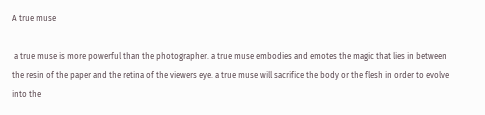A true muse

 a true muse is more powerful than the photographer. a true muse embodies and emotes the magic that lies in between the resin of the paper and the retina of the viewers eye. a true muse will sacrifice the body or the flesh in order to evolve into the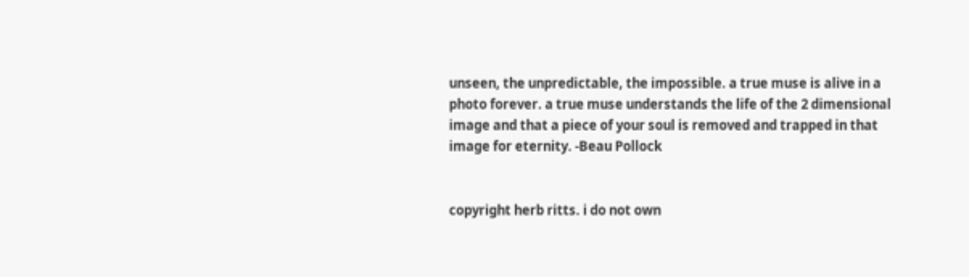unseen, the unpredictable, the impossible. a true muse is alive in a photo forever. a true muse understands the life of the 2 dimensional image and that a piece of your soul is removed and trapped in that image for eternity. -Beau Pollock


copyright herb ritts. i do not own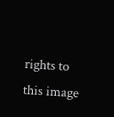rights to this image